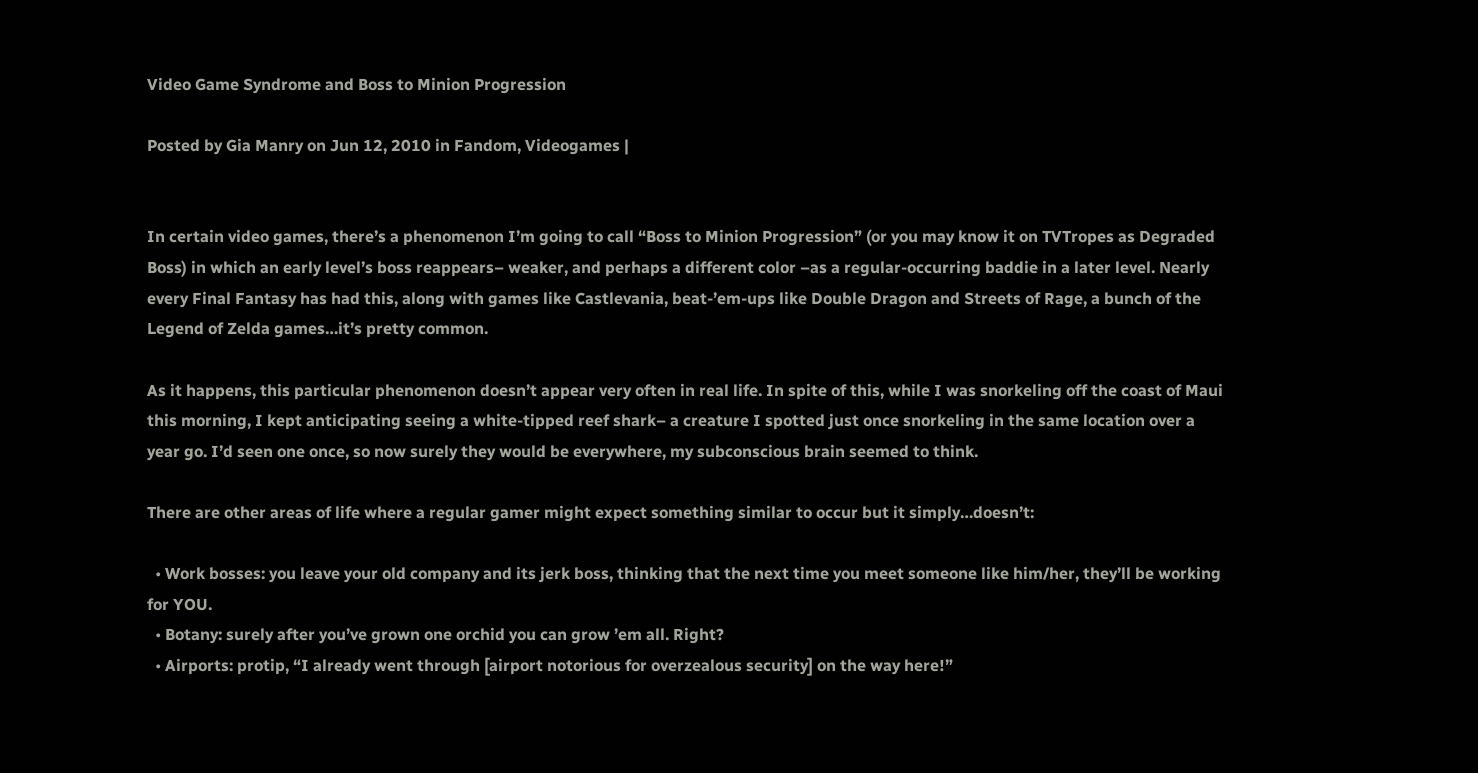Video Game Syndrome and Boss to Minion Progression

Posted by Gia Manry on Jun 12, 2010 in Fandom, Videogames |


In certain video games, there’s a phenomenon I’m going to call “Boss to Minion Progression” (or you may know it on TVTropes as Degraded Boss) in which an early level’s boss reappears– weaker, and perhaps a different color –as a regular-occurring baddie in a later level. Nearly every Final Fantasy has had this, along with games like Castlevania, beat-’em-ups like Double Dragon and Streets of Rage, a bunch of the Legend of Zelda games…it’s pretty common.

As it happens, this particular phenomenon doesn’t appear very often in real life. In spite of this, while I was snorkeling off the coast of Maui this morning, I kept anticipating seeing a white-tipped reef shark– a creature I spotted just once snorkeling in the same location over a year go. I’d seen one once, so now surely they would be everywhere, my subconscious brain seemed to think.

There are other areas of life where a regular gamer might expect something similar to occur but it simply…doesn’t:

  • Work bosses: you leave your old company and its jerk boss, thinking that the next time you meet someone like him/her, they’ll be working for YOU.
  • Botany: surely after you’ve grown one orchid you can grow ’em all. Right?
  • Airports: protip, “I already went through [airport notorious for overzealous security] on the way here!”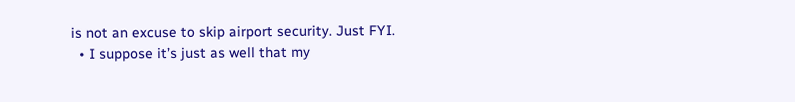is not an excuse to skip airport security. Just FYI.
  • I suppose it’s just as well that my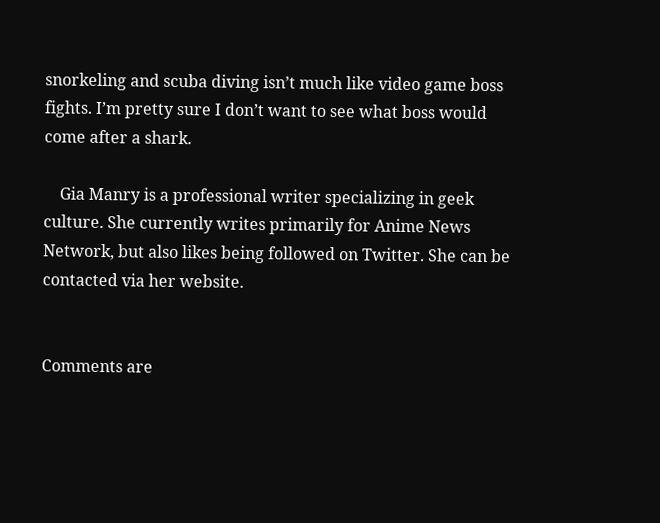snorkeling and scuba diving isn’t much like video game boss fights. I’m pretty sure I don’t want to see what boss would come after a shark.

    Gia Manry is a professional writer specializing in geek culture. She currently writes primarily for Anime News Network, but also likes being followed on Twitter. She can be contacted via her website.


Comments are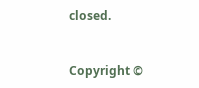closed.


Copyright ©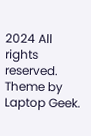2024 All rights reserved. Theme by Laptop Geek.